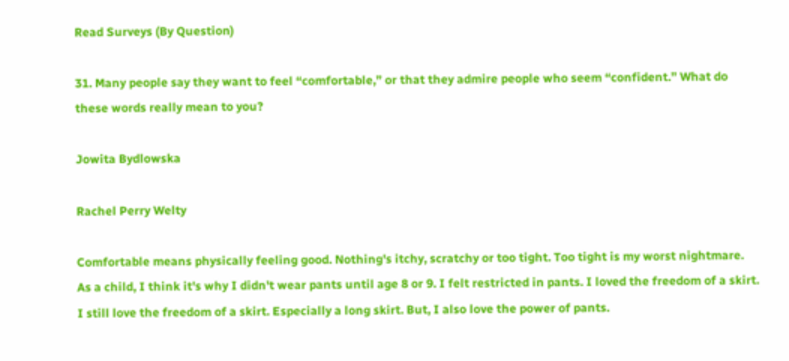Read Surveys (By Question)

31. Many people say they want to feel “comfortable,” or that they admire people who seem “confident.” What do these words really mean to you?

Jowita Bydlowska

Rachel Perry Welty

Comfortable means physically feeling good. Nothing's itchy, scratchy or too tight. Too tight is my worst nightmare. As a child, I think it's why I didn't wear pants until age 8 or 9. I felt restricted in pants. I loved the freedom of a skirt. I still love the freedom of a skirt. Especially a long skirt. But, I also love the power of pants.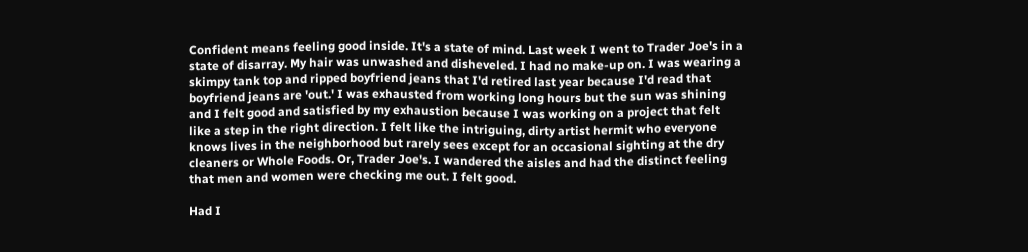Confident means feeling good inside. It's a state of mind. Last week I went to Trader Joe's in a state of disarray. My hair was unwashed and disheveled. I had no make-up on. I was wearing a skimpy tank top and ripped boyfriend jeans that I'd retired last year because I'd read that boyfriend jeans are 'out.' I was exhausted from working long hours but the sun was shining and I felt good and satisfied by my exhaustion because I was working on a project that felt like a step in the right direction. I felt like the intriguing, dirty artist hermit who everyone knows lives in the neighborhood but rarely sees except for an occasional sighting at the dry cleaners or Whole Foods. Or, Trader Joe's. I wandered the aisles and had the distinct feeling that men and women were checking me out. I felt good.

Had I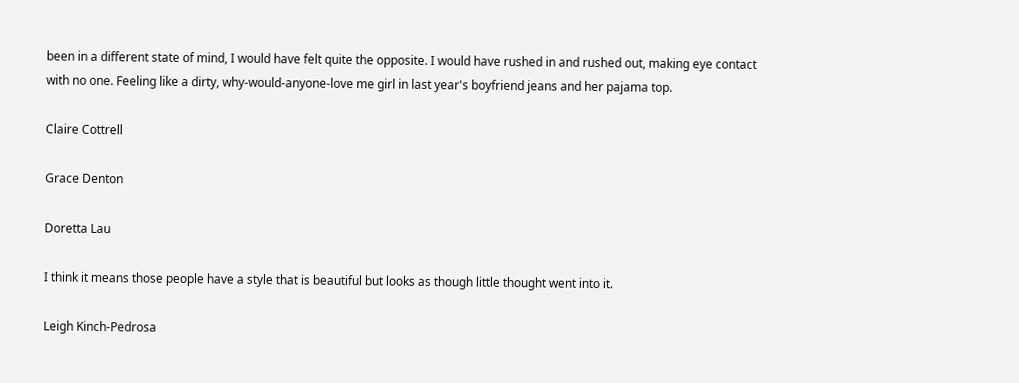been in a different state of mind, I would have felt quite the opposite. I would have rushed in and rushed out, making eye contact with no one. Feeling like a dirty, why-would-anyone-love me girl in last year's boyfriend jeans and her pajama top.

Claire Cottrell

Grace Denton

Doretta Lau

I think it means those people have a style that is beautiful but looks as though little thought went into it.

Leigh Kinch-Pedrosa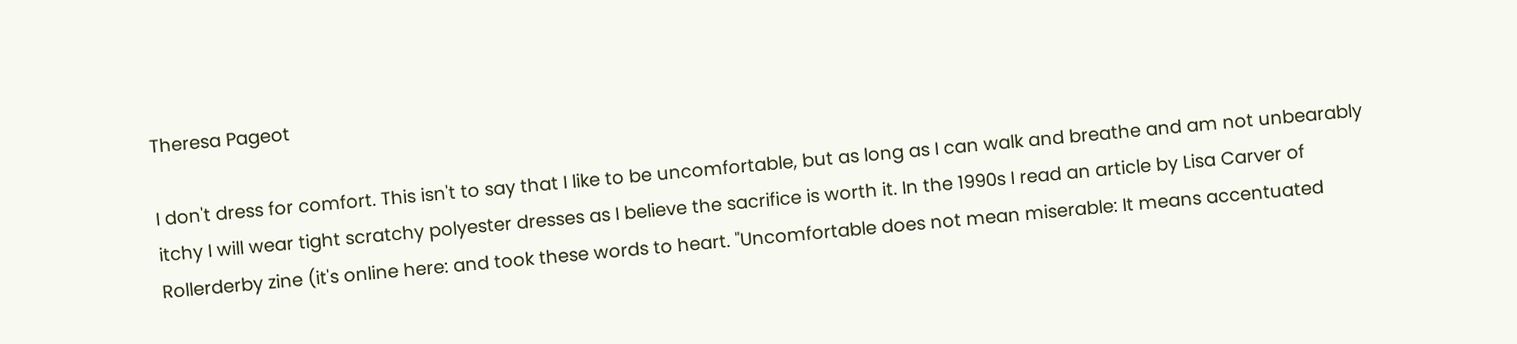Theresa Pageot

I don't dress for comfort. This isn't to say that I like to be uncomfortable, but as long as I can walk and breathe and am not unbearably itchy I will wear tight scratchy polyester dresses as I believe the sacrifice is worth it. In the 1990s I read an article by Lisa Carver of Rollerderby zine (it's online here: and took these words to heart. "Uncomfortable does not mean miserable: It means accentuated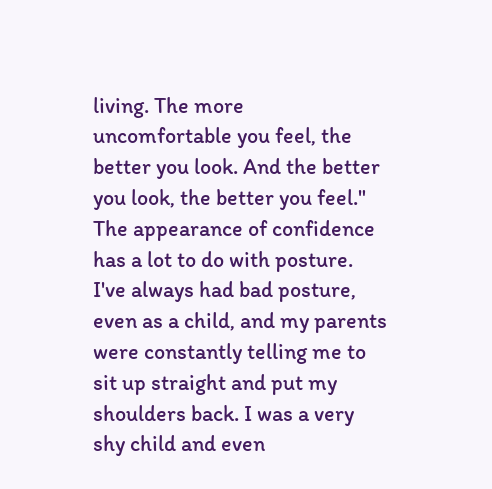living. The more uncomfortable you feel, the better you look. And the better you look, the better you feel."
The appearance of confidence has a lot to do with posture. I've always had bad posture, even as a child, and my parents were constantly telling me to sit up straight and put my shoulders back. I was a very shy child and even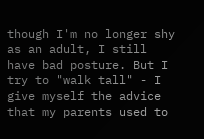though I'm no longer shy as an adult, I still have bad posture. But I try to "walk tall" - I give myself the advice that my parents used to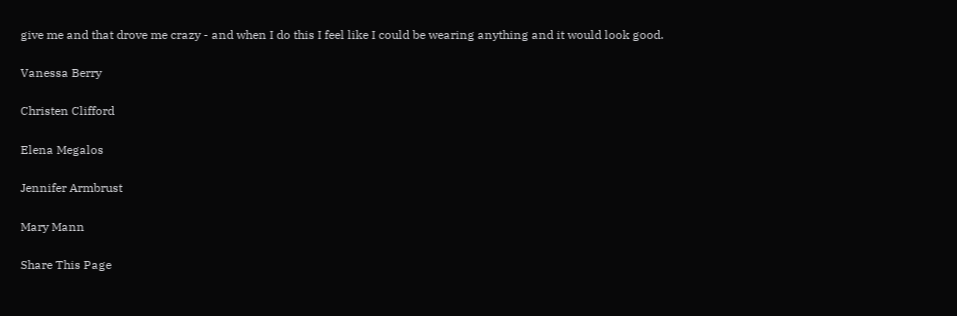give me and that drove me crazy - and when I do this I feel like I could be wearing anything and it would look good.

Vanessa Berry

Christen Clifford

Elena Megalos

Jennifer Armbrust

Mary Mann

Share This Page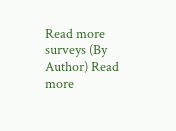Read more surveys (By Author) Read more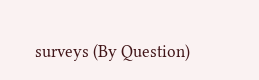surveys (By Question)